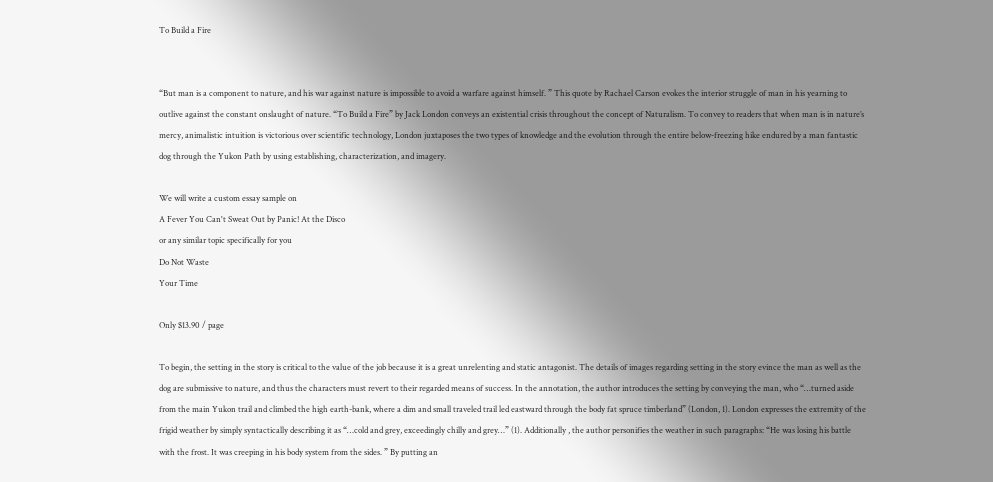To Build a Fire


“But man is a component to nature, and his war against nature is impossible to avoid a warfare against himself. ” This quote by Rachael Carson evokes the interior struggle of man in his yearning to outlive against the constant onslaught of nature. “To Build a Fire” by Jack London conveys an existential crisis throughout the concept of Naturalism. To convey to readers that when man is in nature’s mercy, animalistic intuition is victorious over scientific technology, London juxtaposes the two types of knowledge and the evolution through the entire below-freezing hike endured by a man fantastic dog through the Yukon Path by using establishing, characterization, and imagery.

We will write a custom essay sample on
A Fever You Can't Sweat Out by Panic! At the Disco
or any similar topic specifically for you
Do Not Waste
Your Time

Only $13.90 / page

To begin, the setting in the story is critical to the value of the job because it is a great unrelenting and static antagonist. The details of images regarding setting in the story evince the man as well as the dog are submissive to nature, and thus the characters must revert to their regarded means of success. In the annotation, the author introduces the setting by conveying the man, who “…turned aside from the main Yukon trail and climbed the high earth-bank, where a dim and small traveled trail led eastward through the body fat spruce timberland” (London, 1). London expresses the extremity of the frigid weather by simply syntactically describing it as “…cold and grey, exceedingly chilly and grey…” (1). Additionally , the author personifies the weather in such paragraphs: “He was losing his battle with the frost. It was creeping in his body system from the sides. ” By putting an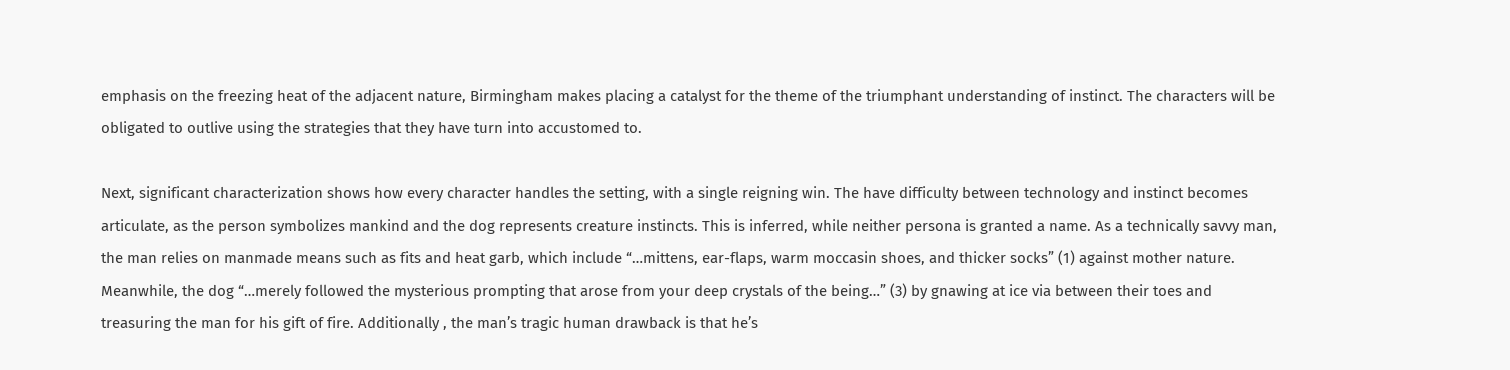emphasis on the freezing heat of the adjacent nature, Birmingham makes placing a catalyst for the theme of the triumphant understanding of instinct. The characters will be obligated to outlive using the strategies that they have turn into accustomed to.

Next, significant characterization shows how every character handles the setting, with a single reigning win. The have difficulty between technology and instinct becomes articulate, as the person symbolizes mankind and the dog represents creature instincts. This is inferred, while neither persona is granted a name. As a technically savvy man, the man relies on manmade means such as fits and heat garb, which include “…mittens, ear-flaps, warm moccasin shoes, and thicker socks” (1) against mother nature. Meanwhile, the dog “…merely followed the mysterious prompting that arose from your deep crystals of the being…” (3) by gnawing at ice via between their toes and treasuring the man for his gift of fire. Additionally , the man’s tragic human drawback is that he’s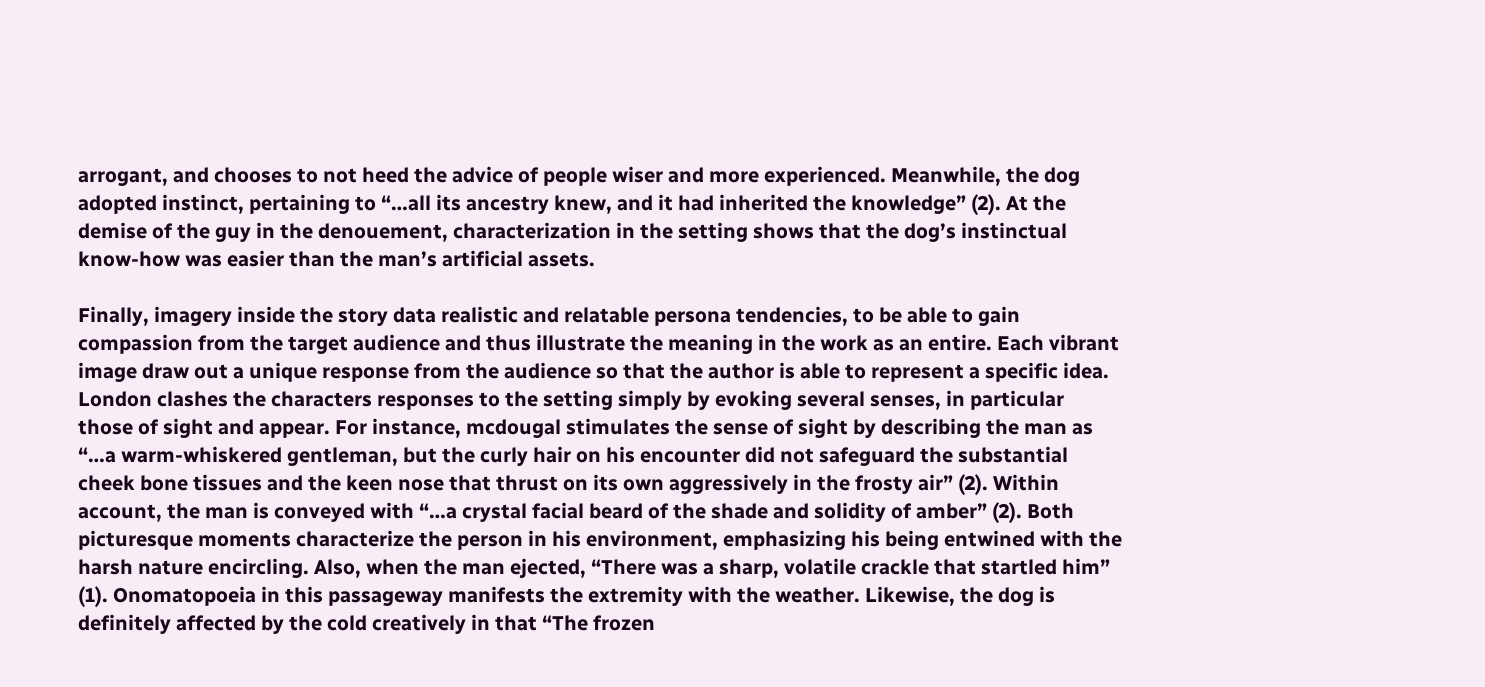arrogant, and chooses to not heed the advice of people wiser and more experienced. Meanwhile, the dog adopted instinct, pertaining to “…all its ancestry knew, and it had inherited the knowledge” (2). At the demise of the guy in the denouement, characterization in the setting shows that the dog’s instinctual know-how was easier than the man’s artificial assets.

Finally, imagery inside the story data realistic and relatable persona tendencies, to be able to gain compassion from the target audience and thus illustrate the meaning in the work as an entire. Each vibrant image draw out a unique response from the audience so that the author is able to represent a specific idea. London clashes the characters responses to the setting simply by evoking several senses, in particular those of sight and appear. For instance, mcdougal stimulates the sense of sight by describing the man as “…a warm-whiskered gentleman, but the curly hair on his encounter did not safeguard the substantial cheek bone tissues and the keen nose that thrust on its own aggressively in the frosty air” (2). Within account, the man is conveyed with “…a crystal facial beard of the shade and solidity of amber” (2). Both picturesque moments characterize the person in his environment, emphasizing his being entwined with the harsh nature encircling. Also, when the man ejected, “There was a sharp, volatile crackle that startled him” (1). Onomatopoeia in this passageway manifests the extremity with the weather. Likewise, the dog is definitely affected by the cold creatively in that “The frozen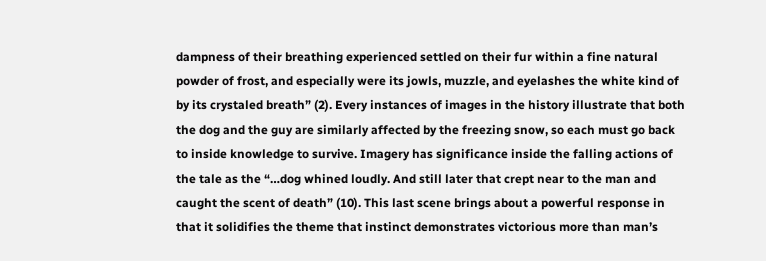dampness of their breathing experienced settled on their fur within a fine natural powder of frost, and especially were its jowls, muzzle, and eyelashes the white kind of by its crystaled breath” (2). Every instances of images in the history illustrate that both the dog and the guy are similarly affected by the freezing snow, so each must go back to inside knowledge to survive. Imagery has significance inside the falling actions of the tale as the “…dog whined loudly. And still later that crept near to the man and caught the scent of death” (10). This last scene brings about a powerful response in that it solidifies the theme that instinct demonstrates victorious more than man’s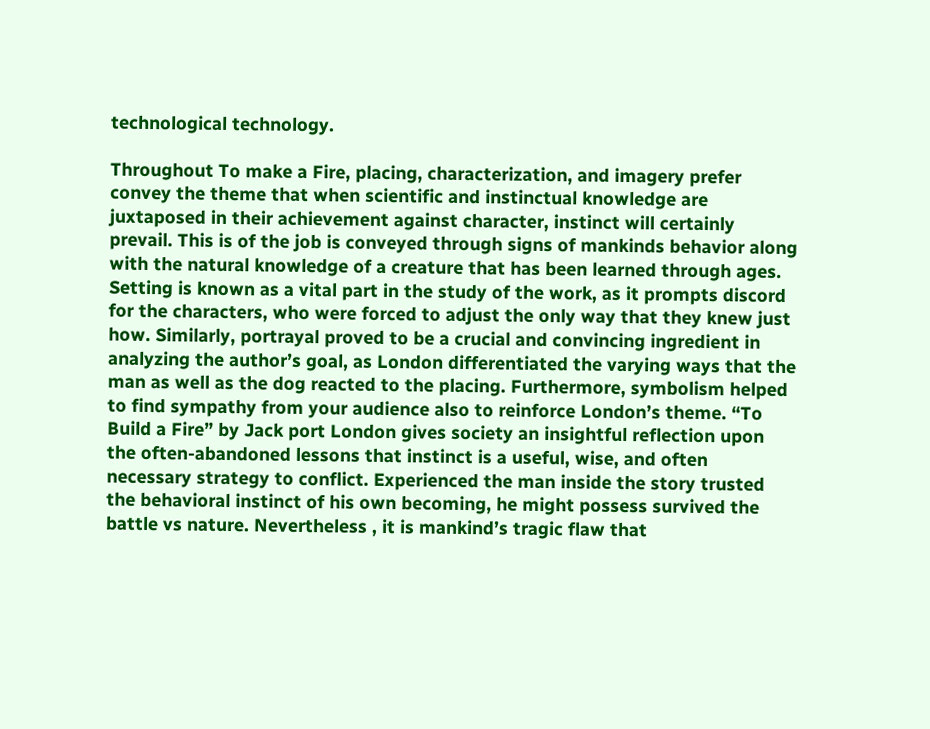technological technology.

Throughout To make a Fire, placing, characterization, and imagery prefer convey the theme that when scientific and instinctual knowledge are juxtaposed in their achievement against character, instinct will certainly prevail. This is of the job is conveyed through signs of mankinds behavior along with the natural knowledge of a creature that has been learned through ages. Setting is known as a vital part in the study of the work, as it prompts discord for the characters, who were forced to adjust the only way that they knew just how. Similarly, portrayal proved to be a crucial and convincing ingredient in analyzing the author’s goal, as London differentiated the varying ways that the man as well as the dog reacted to the placing. Furthermore, symbolism helped to find sympathy from your audience also to reinforce London’s theme. “To Build a Fire” by Jack port London gives society an insightful reflection upon the often-abandoned lessons that instinct is a useful, wise, and often necessary strategy to conflict. Experienced the man inside the story trusted the behavioral instinct of his own becoming, he might possess survived the battle vs nature. Nevertheless , it is mankind’s tragic flaw that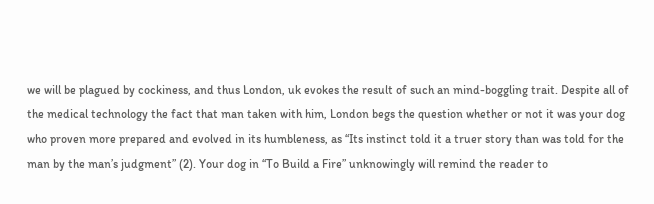we will be plagued by cockiness, and thus London, uk evokes the result of such an mind-boggling trait. Despite all of the medical technology the fact that man taken with him, London begs the question whether or not it was your dog who proven more prepared and evolved in its humbleness, as “Its instinct told it a truer story than was told for the man by the man’s judgment” (2). Your dog in “To Build a Fire” unknowingly will remind the reader to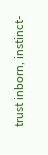trust inborn, instinct-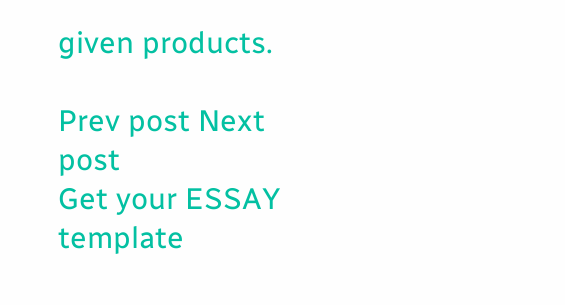given products.

Prev post Next post
Get your ESSAY template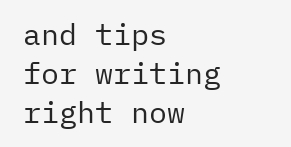and tips for writing right now